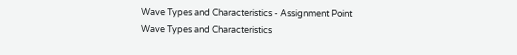Wave Types and Characteristics - Assignment Point
Wave Types and Characteristics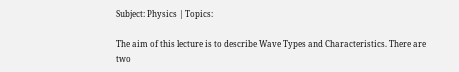Subject: Physics | Topics:

The aim of this lecture is to describe Wave Types and Characteristics. There are two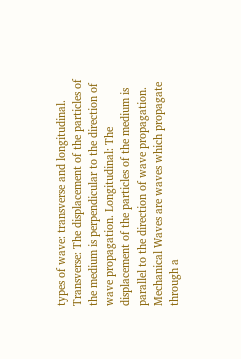types of wave: transverse and longitudinal. Transverse: The displacement of the particles of the medium is perpendicular to the direction of wave propagation. Longitudinal: The displacement of the particles of the medium is parallel to the direction of wave propagation. Mechanical Waves are waves which propagate through a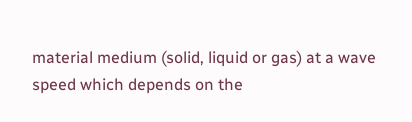material medium (solid, liquid or gas) at a wave speed which depends on the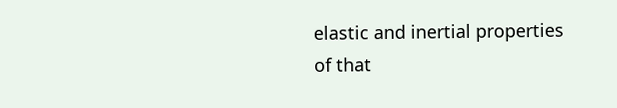elastic and inertial properties of that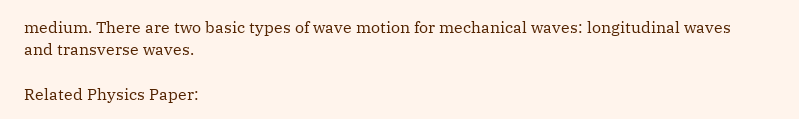medium. There are two basic types of wave motion for mechanical waves: longitudinal waves and transverse waves.

Related Physics Paper: